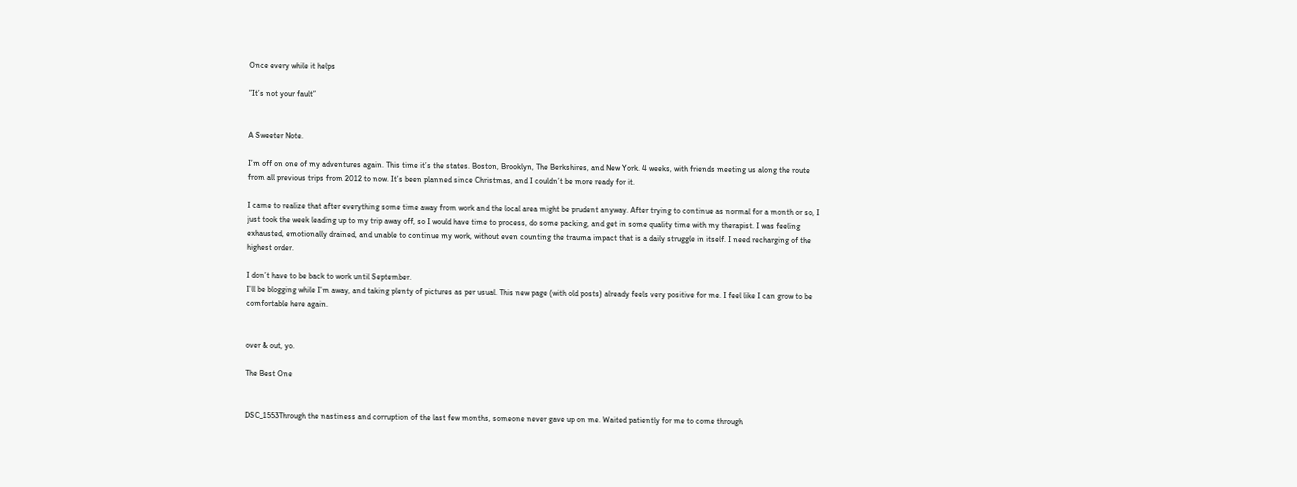Once every while it helps

”It’s not your fault”


A Sweeter Note.

I’m off on one of my adventures again. This time it’s the states. Boston, Brooklyn, The Berkshires, and New York. 4 weeks, with friends meeting us along the route from all previous trips from 2012 to now. It’s been planned since Christmas, and I couldn’t be more ready for it.

I came to realize that after everything some time away from work and the local area might be prudent anyway. After trying to continue as normal for a month or so, I just took the week leading up to my trip away off, so I would have time to process, do some packing, and get in some quality time with my therapist. I was feeling exhausted, emotionally drained, and unable to continue my work, without even counting the trauma impact that is a daily struggle in itself. I need recharging of the highest order.

I don’t have to be back to work until September.
I’ll be blogging while I’m away, and taking plenty of pictures as per usual. This new page (with old posts) already feels very positive for me. I feel like I can grow to be comfortable here again.


over & out, yo.

The Best One


DSC_1553Through the nastiness and corruption of the last few months, someone never gave up on me. Waited patiently for me to come through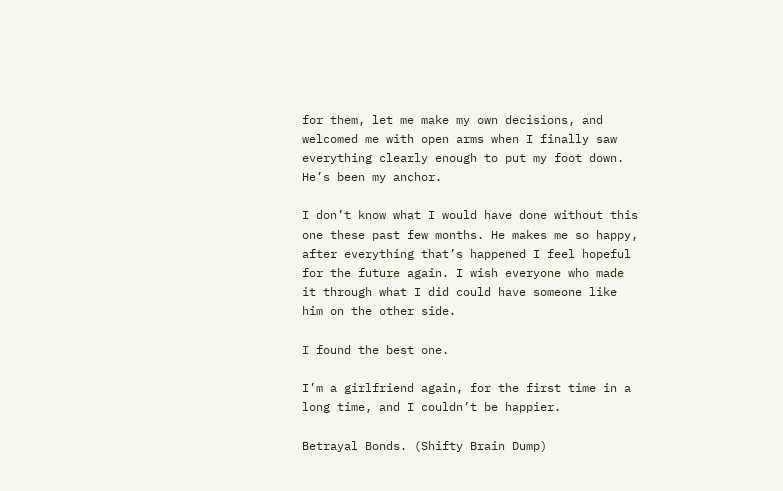for them, let me make my own decisions, and welcomed me with open arms when I finally saw everything clearly enough to put my foot down. He’s been my anchor.

I don’t know what I would have done without this one these past few months. He makes me so happy, after everything that’s happened I feel hopeful for the future again. I wish everyone who made it through what I did could have someone like him on the other side.

I found the best one.

I’m a girlfriend again, for the first time in a long time, and I couldn’t be happier.

Betrayal Bonds. (Shifty Brain Dump)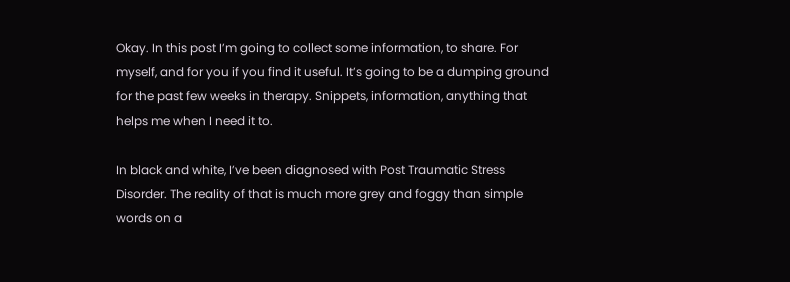Okay. In this post I’m going to collect some information, to share. For myself, and for you if you find it useful. It’s going to be a dumping ground for the past few weeks in therapy. Snippets, information, anything that helps me when I need it to.

In black and white, I’ve been diagnosed with Post Traumatic Stress Disorder. The reality of that is much more grey and foggy than simple words on a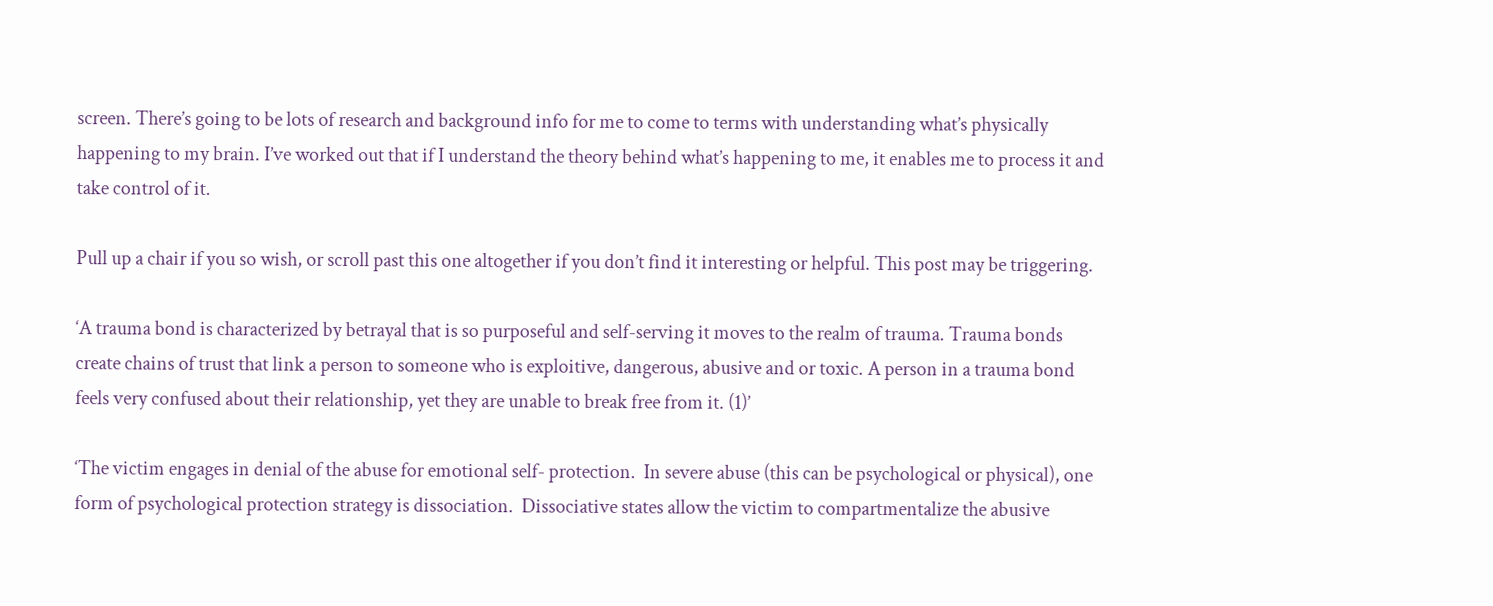screen. There’s going to be lots of research and background info for me to come to terms with understanding what’s physically happening to my brain. I’ve worked out that if I understand the theory behind what’s happening to me, it enables me to process it and take control of it.

Pull up a chair if you so wish, or scroll past this one altogether if you don’t find it interesting or helpful. This post may be triggering.

‘A trauma bond is characterized by betrayal that is so purposeful and self-serving it moves to the realm of trauma. Trauma bonds create chains of trust that link a person to someone who is exploitive, dangerous, abusive and or toxic. A person in a trauma bond feels very confused about their relationship, yet they are unable to break free from it. (1)’

‘The victim engages in denial of the abuse for emotional self- protection.  In severe abuse (this can be psychological or physical), one form of psychological protection strategy is dissociation.  Dissociative states allow the victim to compartmentalize the abusive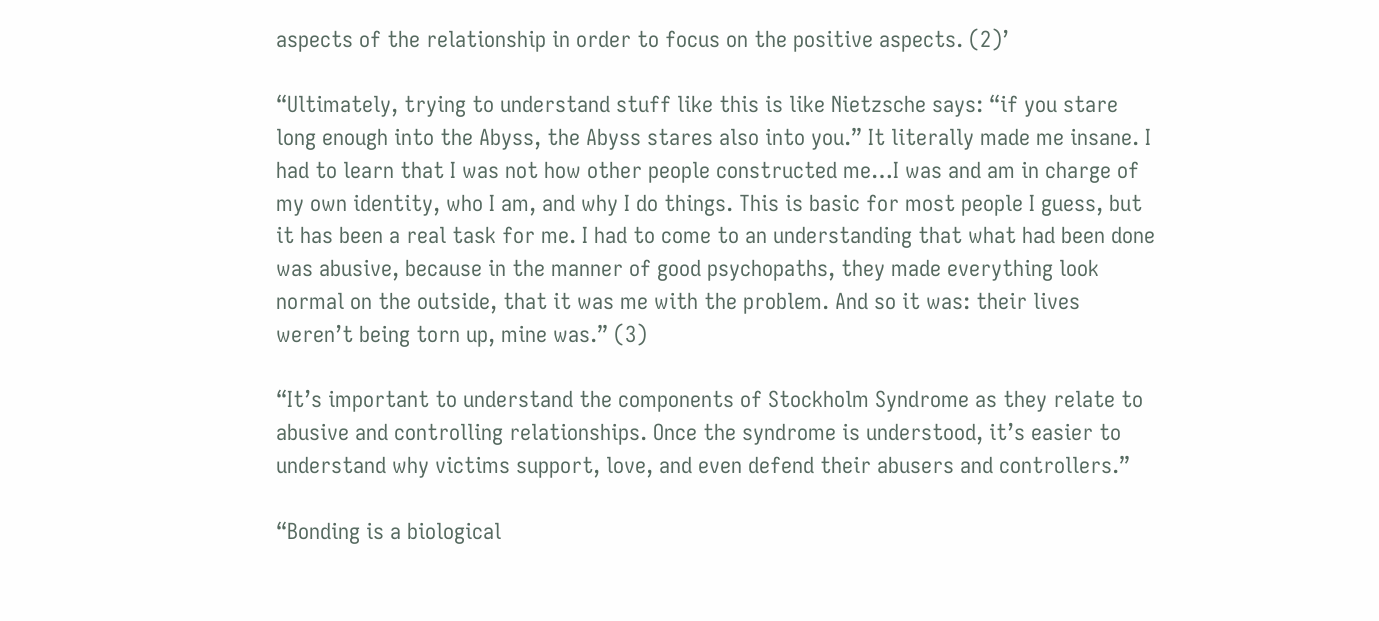aspects of the relationship in order to focus on the positive aspects. (2)’

“Ultimately, trying to understand stuff like this is like Nietzsche says: “if you stare long enough into the Abyss, the Abyss stares also into you.” It literally made me insane. I had to learn that I was not how other people constructed me…I was and am in charge of my own identity, who I am, and why I do things. This is basic for most people I guess, but it has been a real task for me. I had to come to an understanding that what had been done was abusive, because in the manner of good psychopaths, they made everything look normal on the outside, that it was me with the problem. And so it was: their lives weren’t being torn up, mine was.” (3)

“It’s important to understand the components of Stockholm Syndrome as they relate to abusive and controlling relationships. Once the syndrome is understood, it’s easier to understand why victims support, love, and even defend their abusers and controllers.”

“Bonding is a biological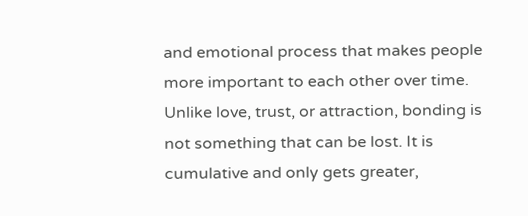and emotional process that makes people more important to each other over time. Unlike love, trust, or attraction, bonding is not something that can be lost. It is cumulative and only gets greater,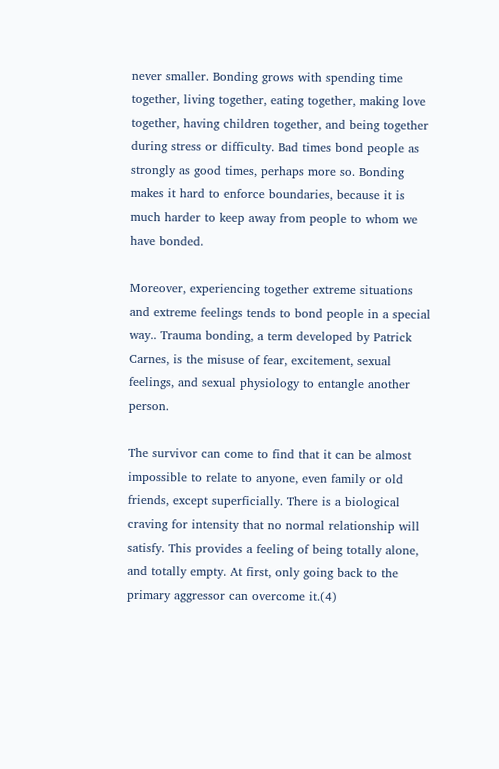never smaller. Bonding grows with spending time together, living together, eating together, making love together, having children together, and being together during stress or difficulty. Bad times bond people as strongly as good times, perhaps more so. Bonding makes it hard to enforce boundaries, because it is much harder to keep away from people to whom we have bonded.

Moreover, experiencing together extreme situations and extreme feelings tends to bond people in a special way.. Trauma bonding, a term developed by Patrick Carnes, is the misuse of fear, excitement, sexual feelings, and sexual physiology to entangle another person.

The survivor can come to find that it can be almost impossible to relate to anyone, even family or old friends, except superficially. There is a biological craving for intensity that no normal relationship will satisfy. This provides a feeling of being totally alone, and totally empty. At first, only going back to the primary aggressor can overcome it.(4)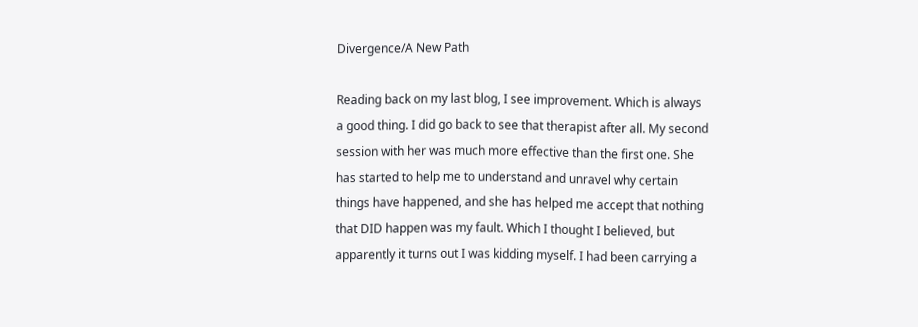Divergence/A New Path

Reading back on my last blog, I see improvement. Which is always a good thing. I did go back to see that therapist after all. My second session with her was much more effective than the first one. She has started to help me to understand and unravel why certain things have happened, and she has helped me accept that nothing that DID happen was my fault. Which I thought I believed, but apparently it turns out I was kidding myself. I had been carrying a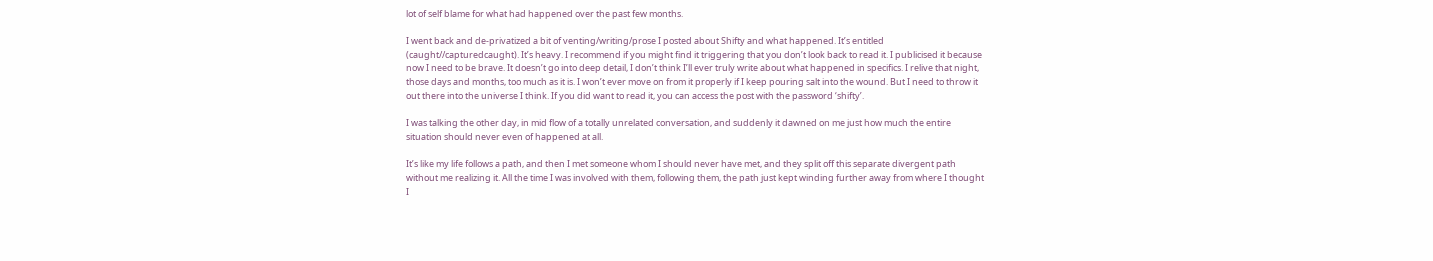lot of self blame for what had happened over the past few months.

I went back and de-privatized a bit of venting/writing/prose I posted about Shifty and what happened. It’s entitled (caught//capturedcaught). It’s heavy. I recommend if you might find it triggering that you don’t look back to read it. I publicised it because now I need to be brave. It doesn’t go into deep detail, I don’t think I’ll ever truly write about what happened in specifics. I relive that night, those days and months, too much as it is. I won’t ever move on from it properly if I keep pouring salt into the wound. But I need to throw it out there into the universe I think. If you did want to read it, you can access the post with the password ‘shifty’.

I was talking the other day, in mid flow of a totally unrelated conversation, and suddenly it dawned on me just how much the entire situation should never even of happened at all.

It’s like my life follows a path, and then I met someone whom I should never have met, and they split off this separate divergent path without me realizing it. All the time I was involved with them, following them, the path just kept winding further away from where I thought I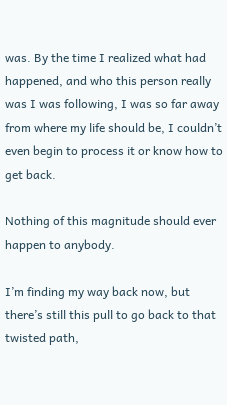was. By the time I realized what had happened, and who this person really was I was following, I was so far away from where my life should be, I couldn’t even begin to process it or know how to get back.

Nothing of this magnitude should ever happen to anybody.

I’m finding my way back now, but there’s still this pull to go back to that twisted path,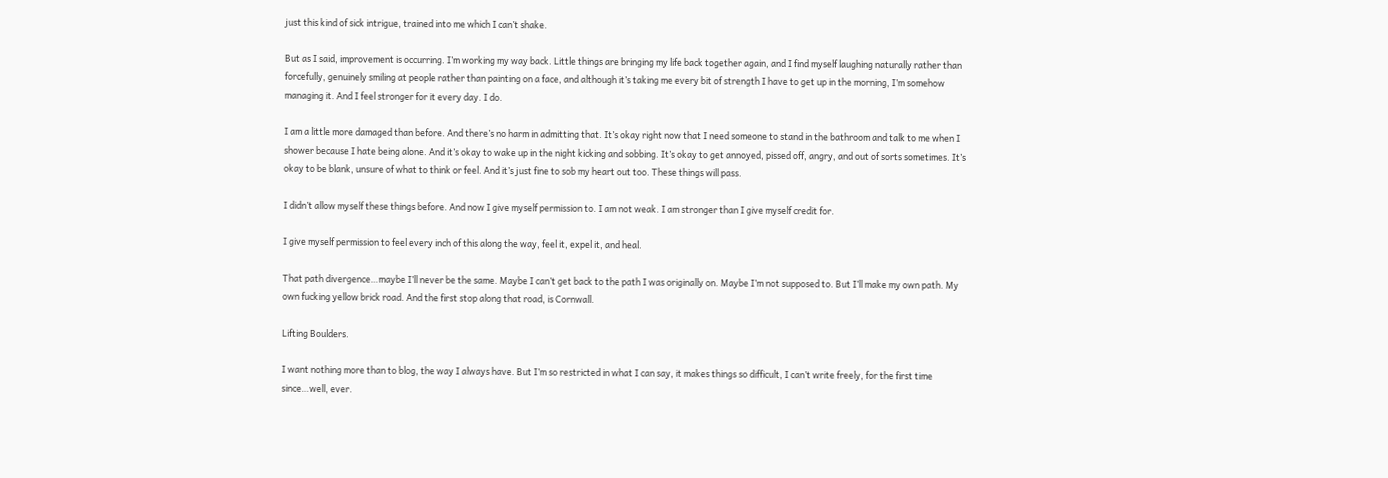just this kind of sick intrigue, trained into me which I can’t shake.

But as I said, improvement is occurring. I’m working my way back. Little things are bringing my life back together again, and I find myself laughing naturally rather than forcefully, genuinely smiling at people rather than painting on a face, and although it’s taking me every bit of strength I have to get up in the morning, I’m somehow managing it. And I feel stronger for it every day. I do.

I am a little more damaged than before. And there’s no harm in admitting that. It’s okay right now that I need someone to stand in the bathroom and talk to me when I shower because I hate being alone. And it’s okay to wake up in the night kicking and sobbing. It’s okay to get annoyed, pissed off, angry, and out of sorts sometimes. It’s okay to be blank, unsure of what to think or feel. And it’s just fine to sob my heart out too. These things will pass.

I didn’t allow myself these things before. And now I give myself permission to. I am not weak. I am stronger than I give myself credit for.

I give myself permission to feel every inch of this along the way, feel it, expel it, and heal.

That path divergence…maybe I’ll never be the same. Maybe I can’t get back to the path I was originally on. Maybe I’m not supposed to. But I’ll make my own path. My own fucking yellow brick road. And the first stop along that road, is Cornwall.

Lifting Boulders.

I want nothing more than to blog, the way I always have. But I’m so restricted in what I can say, it makes things so difficult, I can’t write freely, for the first time since…well, ever.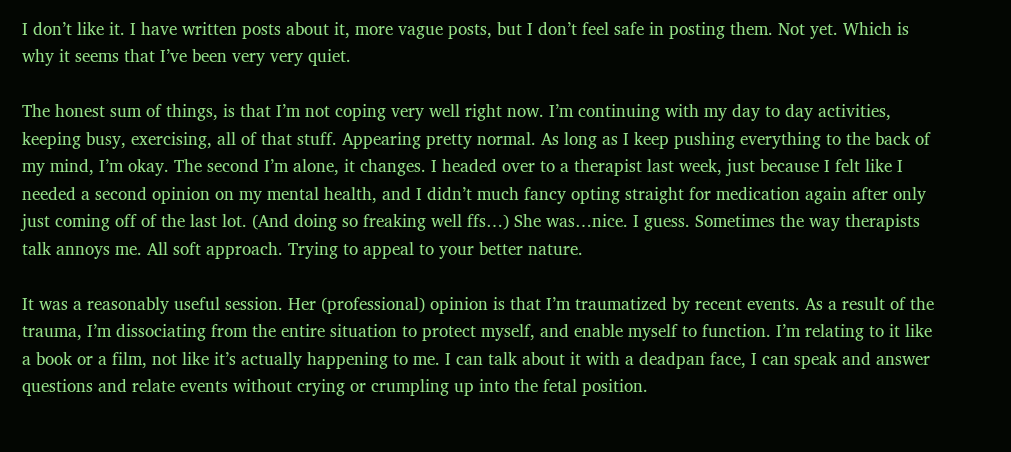I don’t like it. I have written posts about it, more vague posts, but I don’t feel safe in posting them. Not yet. Which is why it seems that I’ve been very very quiet.

The honest sum of things, is that I’m not coping very well right now. I’m continuing with my day to day activities, keeping busy, exercising, all of that stuff. Appearing pretty normal. As long as I keep pushing everything to the back of my mind, I’m okay. The second I’m alone, it changes. I headed over to a therapist last week, just because I felt like I needed a second opinion on my mental health, and I didn’t much fancy opting straight for medication again after only just coming off of the last lot. (And doing so freaking well ffs…) She was…nice. I guess. Sometimes the way therapists talk annoys me. All soft approach. Trying to appeal to your better nature.

It was a reasonably useful session. Her (professional) opinion is that I’m traumatized by recent events. As a result of the trauma, I’m dissociating from the entire situation to protect myself, and enable myself to function. I’m relating to it like a book or a film, not like it’s actually happening to me. I can talk about it with a deadpan face, I can speak and answer questions and relate events without crying or crumpling up into the fetal position.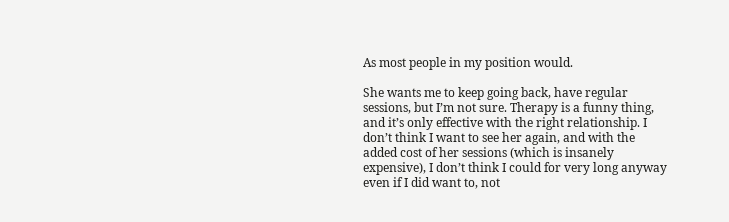As most people in my position would.

She wants me to keep going back, have regular sessions, but I’m not sure. Therapy is a funny thing, and it’s only effective with the right relationship. I don’t think I want to see her again, and with the added cost of her sessions (which is insanely expensive), I don’t think I could for very long anyway even if I did want to, not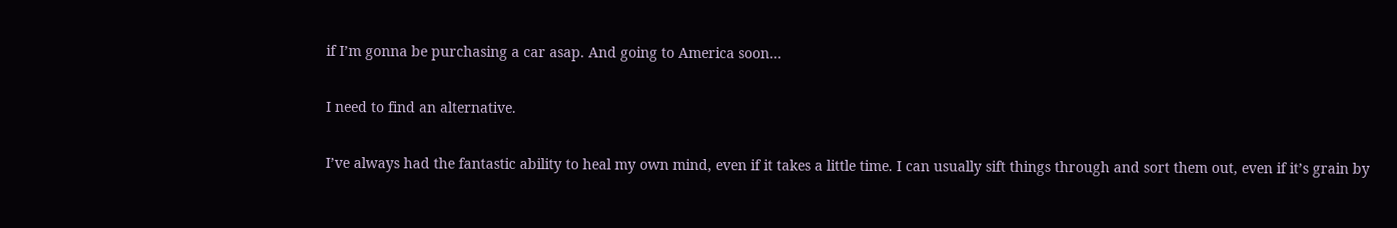if I’m gonna be purchasing a car asap. And going to America soon…

I need to find an alternative.

I’ve always had the fantastic ability to heal my own mind, even if it takes a little time. I can usually sift things through and sort them out, even if it’s grain by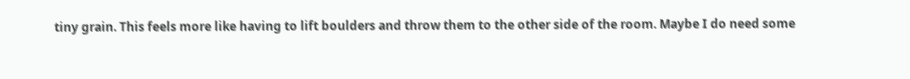tiny grain. This feels more like having to lift boulders and throw them to the other side of the room. Maybe I do need some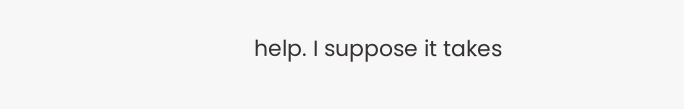help. I suppose it takes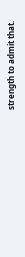strength to admit that.